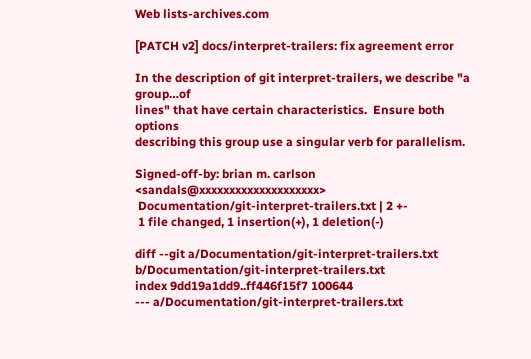Web lists-archives.com

[PATCH v2] docs/interpret-trailers: fix agreement error

In the description of git interpret-trailers, we describe "a group…of
lines" that have certain characteristics.  Ensure both options
describing this group use a singular verb for parallelism.

Signed-off-by: brian m. carlson <sandals@xxxxxxxxxxxxxxxxxxxx>
 Documentation/git-interpret-trailers.txt | 2 +-
 1 file changed, 1 insertion(+), 1 deletion(-)

diff --git a/Documentation/git-interpret-trailers.txt b/Documentation/git-interpret-trailers.txt
index 9dd19a1dd9..ff446f15f7 100644
--- a/Documentation/git-interpret-trailers.txt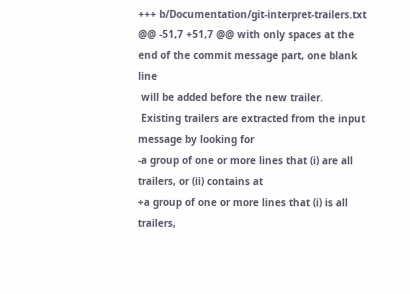+++ b/Documentation/git-interpret-trailers.txt
@@ -51,7 +51,7 @@ with only spaces at the end of the commit message part, one blank line
 will be added before the new trailer.
 Existing trailers are extracted from the input message by looking for
-a group of one or more lines that (i) are all trailers, or (ii) contains at
+a group of one or more lines that (i) is all trailers,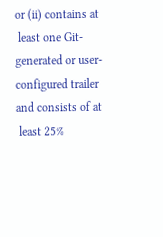or (ii) contains at
 least one Git-generated or user-configured trailer and consists of at
 least 25%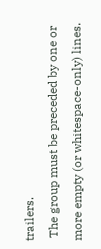trailers.
 The group must be preceded by one or more empty (or whitespace-only) lines.